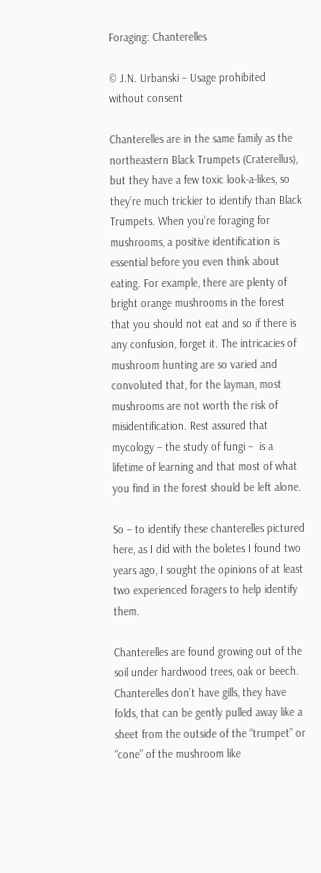Foraging: Chanterelles

© J.N. Urbanski – Usage prohibited without consent

Chanterelles are in the same family as the northeastern Black Trumpets (Craterellus), but they have a few toxic look-a-likes, so they’re much trickier to identify than Black Trumpets. When you’re foraging for mushrooms, a positive identification is essential before you even think about eating. For example, there are plenty of bright orange mushrooms in the forest that you should not eat and so if there is any confusion, forget it. The intricacies of mushroom hunting are so varied and convoluted that, for the layman, most mushrooms are not worth the risk of misidentification. Rest assured that mycology – the study of fungi –  is a lifetime of learning and that most of what you find in the forest should be left alone.

So – to identify these chanterelles pictured here, as I did with the boletes I found two years ago, I sought the opinions of at least two experienced foragers to help identify them.

Chanterelles are found growing out of the soil under hardwood trees, oak or beech.  Chanterelles don’t have gills, they have folds, that can be gently pulled away like a sheet from the outside of the “trumpet” or “cone” of the mushroom like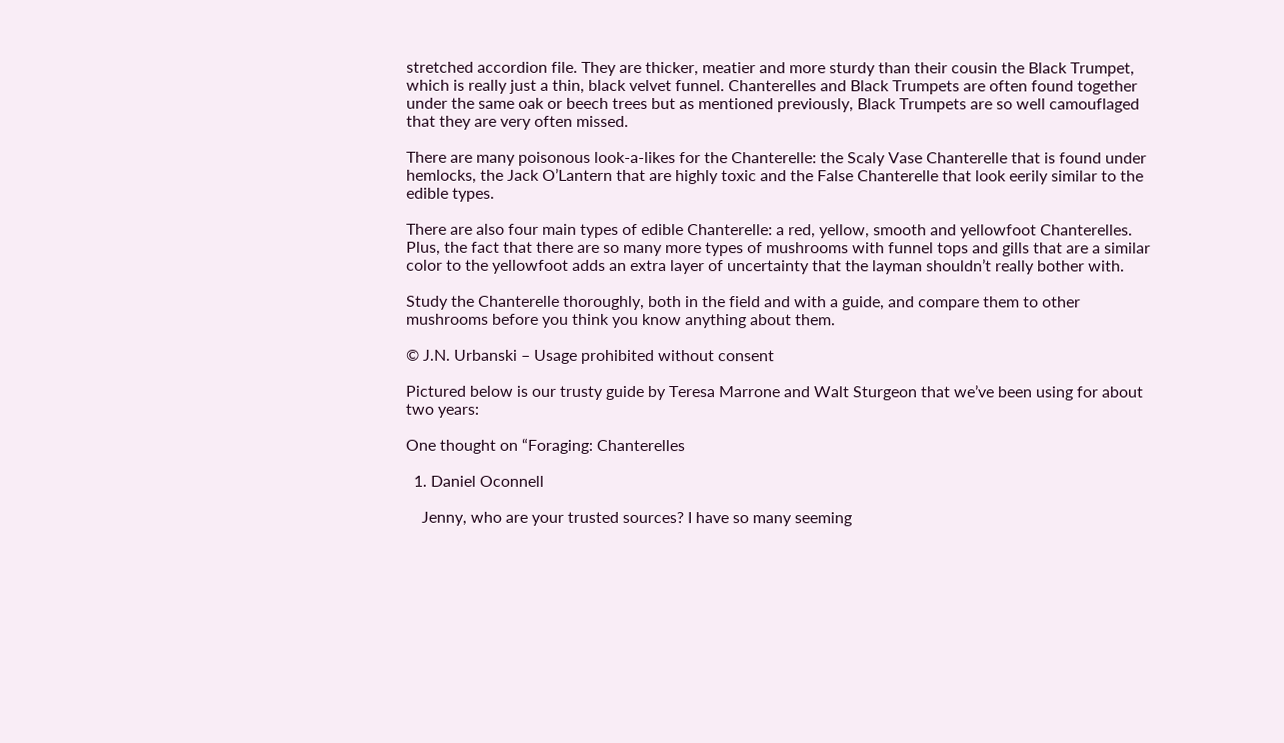stretched accordion file. They are thicker, meatier and more sturdy than their cousin the Black Trumpet, which is really just a thin, black velvet funnel. Chanterelles and Black Trumpets are often found together under the same oak or beech trees but as mentioned previously, Black Trumpets are so well camouflaged that they are very often missed.

There are many poisonous look-a-likes for the Chanterelle: the Scaly Vase Chanterelle that is found under hemlocks, the Jack O’Lantern that are highly toxic and the False Chanterelle that look eerily similar to the edible types.

There are also four main types of edible Chanterelle: a red, yellow, smooth and yellowfoot Chanterelles. Plus, the fact that there are so many more types of mushrooms with funnel tops and gills that are a similar color to the yellowfoot adds an extra layer of uncertainty that the layman shouldn’t really bother with.

Study the Chanterelle thoroughly, both in the field and with a guide, and compare them to other mushrooms before you think you know anything about them.

© J.N. Urbanski – Usage prohibited without consent

Pictured below is our trusty guide by Teresa Marrone and Walt Sturgeon that we’ve been using for about two years:

One thought on “Foraging: Chanterelles

  1. Daniel Oconnell

    Jenny, who are your trusted sources? I have so many seeming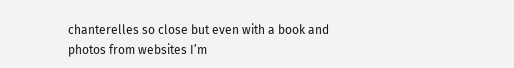chanterelles so close but even with a book and photos from websites I’m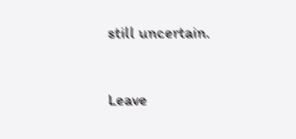still uncertain.


Leave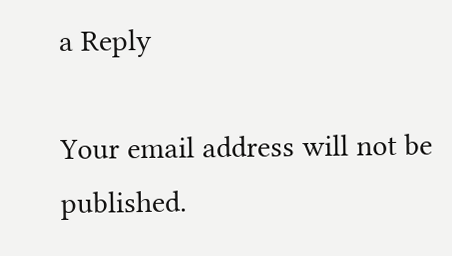a Reply

Your email address will not be published.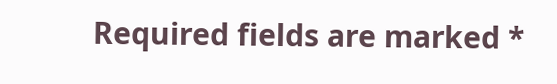Required fields are marked *